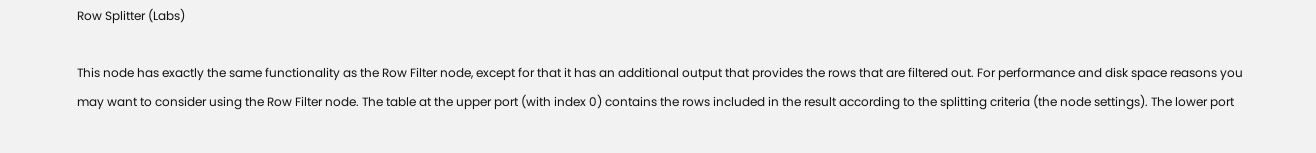Row Splitter (Labs)

This node has exactly the same functionality as the Row Filter node, except for that it has an additional output that provides the rows that are filtered out. For performance and disk space reasons you may want to consider using the Row Filter node. The table at the upper port (with index 0) contains the rows included in the result according to the splitting criteria (the node settings). The lower port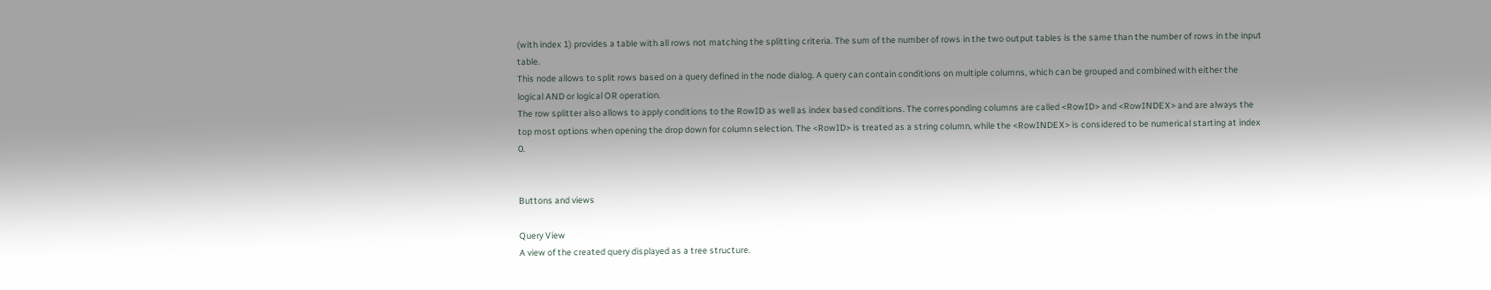(with index 1) provides a table with all rows not matching the splitting criteria. The sum of the number of rows in the two output tables is the same than the number of rows in the input table.
This node allows to split rows based on a query defined in the node dialog. A query can contain conditions on multiple columns, which can be grouped and combined with either the logical AND or logical OR operation.
The row splitter also allows to apply conditions to the RowID as well as index based conditions. The corresponding columns are called <RowID> and <RowINDEX> and are always the top most options when opening the drop down for column selection. The <RowID> is treated as a string column, while the <RowINDEX> is considered to be numerical starting at index 0.


Buttons and views

Query View
A view of the created query displayed as a tree structure.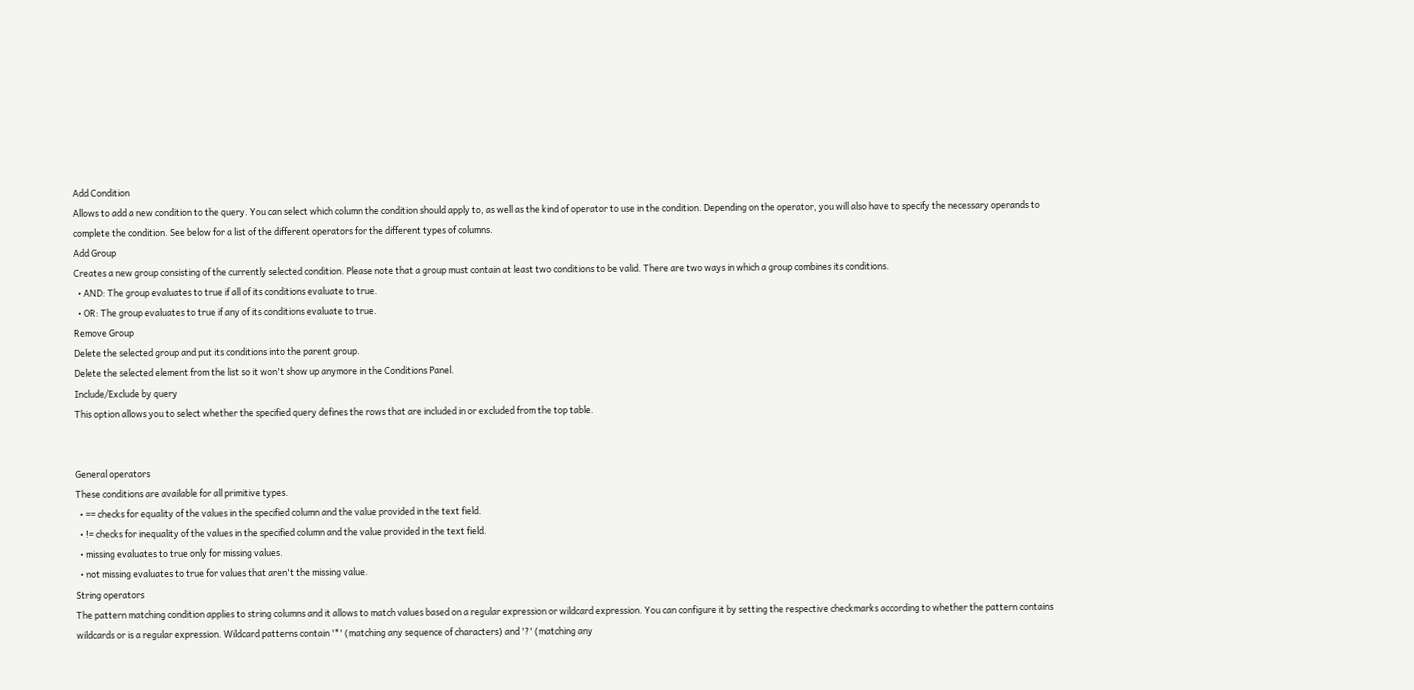Add Condition
Allows to add a new condition to the query. You can select which column the condition should apply to, as well as the kind of operator to use in the condition. Depending on the operator, you will also have to specify the necessary operands to complete the condition. See below for a list of the different operators for the different types of columns.
Add Group
Creates a new group consisting of the currently selected condition. Please note that a group must contain at least two conditions to be valid. There are two ways in which a group combines its conditions.
  • AND: The group evaluates to true if all of its conditions evaluate to true.
  • OR: The group evaluates to true if any of its conditions evaluate to true.
Remove Group
Delete the selected group and put its conditions into the parent group.
Delete the selected element from the list so it won't show up anymore in the Conditions Panel.
Include/Exclude by query
This option allows you to select whether the specified query defines the rows that are included in or excluded from the top table.


General operators
These conditions are available for all primitive types.
  • == checks for equality of the values in the specified column and the value provided in the text field.
  • != checks for inequality of the values in the specified column and the value provided in the text field.
  • missing evaluates to true only for missing values.
  • not missing evaluates to true for values that aren't the missing value.
String operators
The pattern matching condition applies to string columns and it allows to match values based on a regular expression or wildcard expression. You can configure it by setting the respective checkmarks according to whether the pattern contains wildcards or is a regular expression. Wildcard patterns contain '*' (matching any sequence of characters) and '?' (matching any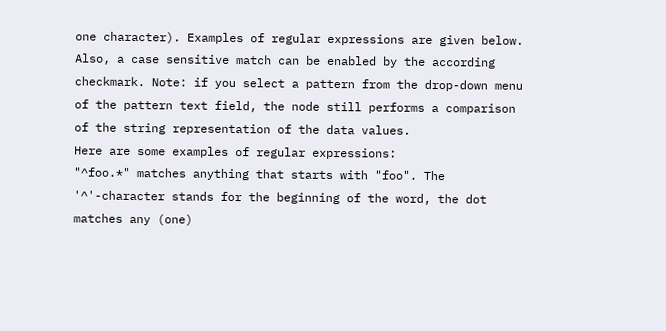one character). Examples of regular expressions are given below. Also, a case sensitive match can be enabled by the according checkmark. Note: if you select a pattern from the drop-down menu of the pattern text field, the node still performs a comparison of the string representation of the data values.
Here are some examples of regular expressions:
"^foo.*" matches anything that starts with "foo". The '^'-character stands for the beginning of the word, the dot matches any (one)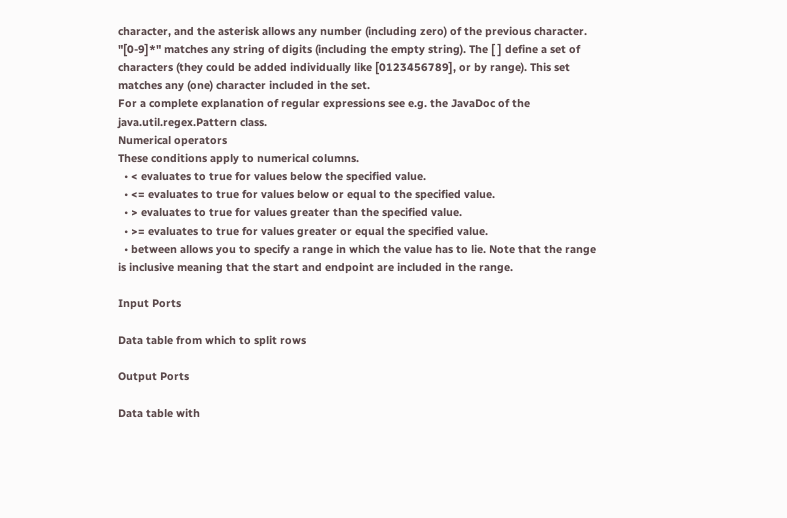character, and the asterisk allows any number (including zero) of the previous character.
"[0-9]*" matches any string of digits (including the empty string). The [ ] define a set of characters (they could be added individually like [0123456789], or by range). This set matches any (one) character included in the set.
For a complete explanation of regular expressions see e.g. the JavaDoc of the java.util.regex.Pattern class.
Numerical operators
These conditions apply to numerical columns.
  • < evaluates to true for values below the specified value.
  • <= evaluates to true for values below or equal to the specified value.
  • > evaluates to true for values greater than the specified value.
  • >= evaluates to true for values greater or equal the specified value.
  • between allows you to specify a range in which the value has to lie. Note that the range is inclusive meaning that the start and endpoint are included in the range.

Input Ports

Data table from which to split rows

Output Ports

Data table with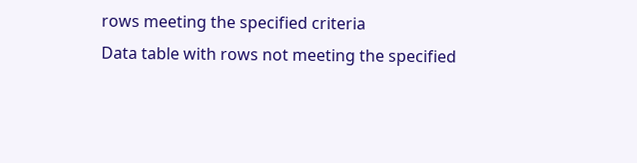rows meeting the specified criteria
Data table with rows not meeting the specified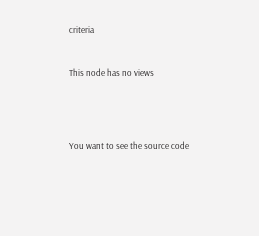criteria


This node has no views




You want to see the source code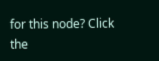for this node? Click the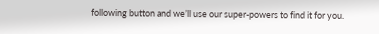following button and we’ll use our super-powers to find it for you.